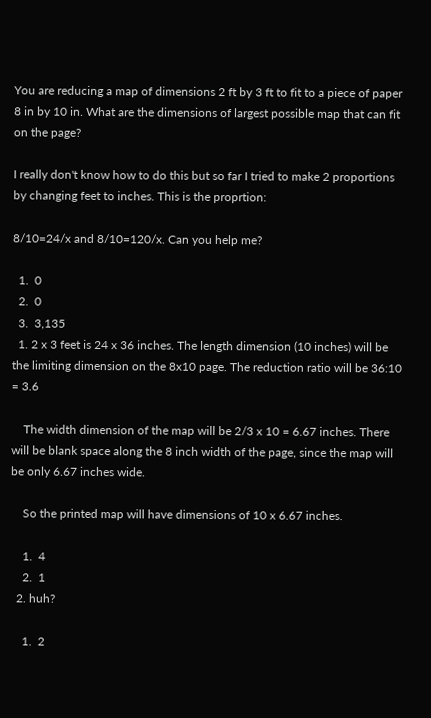You are reducing a map of dimensions 2 ft by 3 ft to fit to a piece of paper 8 in by 10 in. What are the dimensions of largest possible map that can fit on the page?

I really don't know how to do this but so far I tried to make 2 proportions by changing feet to inches. This is the proprtion:

8/10=24/x and 8/10=120/x. Can you help me?

  1.  0
  2.  0
  3.  3,135
  1. 2 x 3 feet is 24 x 36 inches. The length dimension (10 inches) will be the limiting dimension on the 8x10 page. The reduction ratio will be 36:10 = 3.6

    The width dimension of the map will be 2/3 x 10 = 6.67 inches. There will be blank space along the 8 inch width of the page, since the map will be only 6.67 inches wide.

    So the printed map will have dimensions of 10 x 6.67 inches.

    1.  4
    2.  1
  2. huh?

    1.  2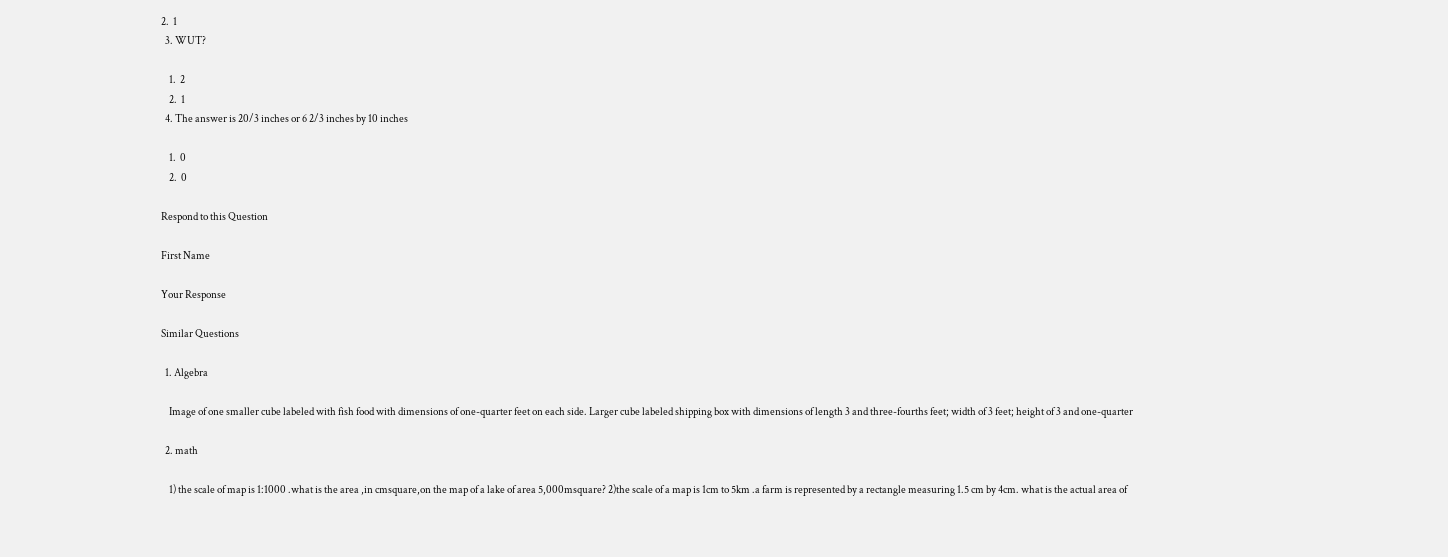2.  1
  3. WUT?

    1.  2
    2.  1
  4. The answer is 20/3 inches or 6 2/3 inches by 10 inches

    1.  0
    2.  0

Respond to this Question

First Name

Your Response

Similar Questions

  1. Algebra

    Image of one smaller cube labeled with fish food with dimensions of one-quarter feet on each side. Larger cube labeled shipping box with dimensions of length 3 and three-fourths feet; width of 3 feet; height of 3 and one-quarter

  2. math

    1) the scale of map is 1:1000 .what is the area ,in cmsquare,on the map of a lake of area 5,000msquare? 2)the scale of a map is 1cm to 5km .a farm is represented by a rectangle measuring 1.5 cm by 4cm. what is the actual area of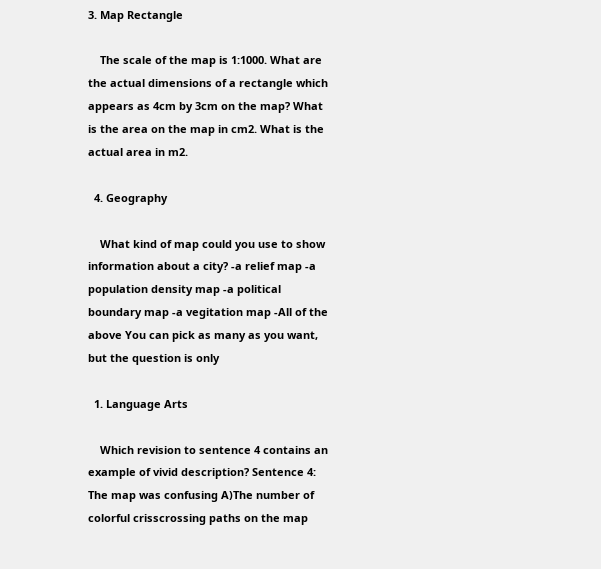3. Map Rectangle

    The scale of the map is 1:1000. What are the actual dimensions of a rectangle which appears as 4cm by 3cm on the map? What is the area on the map in cm2. What is the actual area in m2.

  4. Geography

    What kind of map could you use to show information about a city? -a relief map -a population density map -a political boundary map -a vegitation map -All of the above You can pick as many as you want, but the question is only

  1. Language Arts

    Which revision to sentence 4 contains an example of vivid description? Sentence 4: The map was confusing A)The number of colorful crisscrossing paths on the map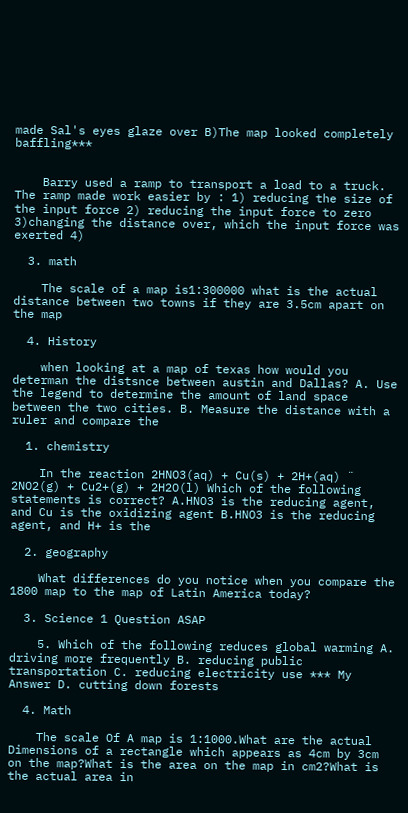made Sal's eyes glaze over B)The map looked completely baffling***


    Barry used a ramp to transport a load to a truck. The ramp made work easier by : 1) reducing the size of the input force 2) reducing the input force to zero 3)changing the distance over, which the input force was exerted 4)

  3. math

    The scale of a map is1:300000 what is the actual distance between two towns if they are 3.5cm apart on the map

  4. History

    when looking at a map of texas how would you determan the distsnce between austin and Dallas? A. Use the legend to determine the amount of land space between the two cities. B. Measure the distance with a ruler and compare the

  1. chemistry

    In the reaction 2HNO3(aq) + Cu(s) + 2H+(aq) ¨ 2NO2(g) + Cu2+(g) + 2H2O(l) Which of the following statements is correct? A.HNO3 is the reducing agent, and Cu is the oxidizing agent B.HNO3 is the reducing agent, and H+ is the

  2. geography

    What differences do you notice when you compare the 1800 map to the map of Latin America today?

  3. Science 1 Question ASAP

    5. Which of the following reduces global warming A. driving more frequently B. reducing public transportation C. reducing electricity use *** My Answer D. cutting down forests

  4. Math

    The scale Of A map is 1:1000.What are the actual Dimensions of a rectangle which appears as 4cm by 3cm on the map?What is the area on the map in cm2?What is the actual area in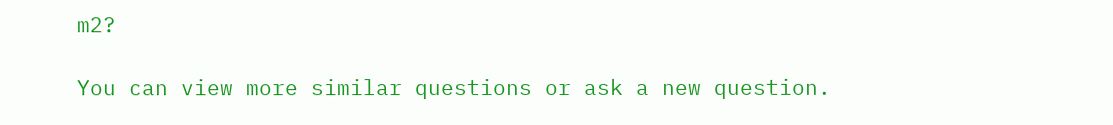m2?

You can view more similar questions or ask a new question.